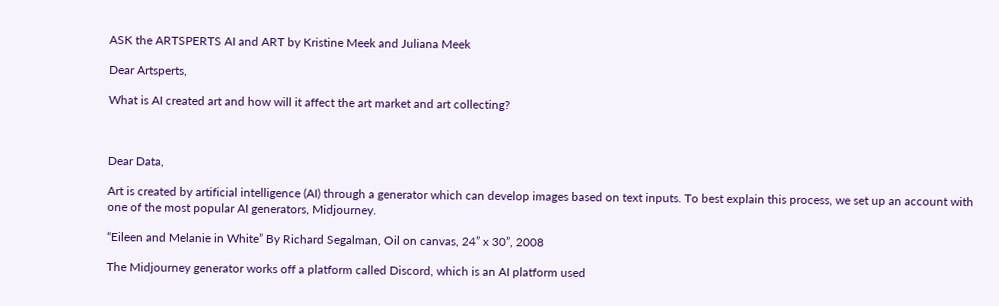ASK the ARTSPERTS AI and ART by Kristine Meek and Juliana Meek

Dear Artsperts,

What is AI created art and how will it affect the art market and art collecting?



Dear Data,

Art is created by artificial intelligence (AI) through a generator which can develop images based on text inputs. To best explain this process, we set up an account with one of the most popular AI generators, Midjourney.

“Eileen and Melanie in White” By Richard Segalman, Oil on canvas, 24” x 30”, 2008

The Midjourney generator works off a platform called Discord, which is an AI platform used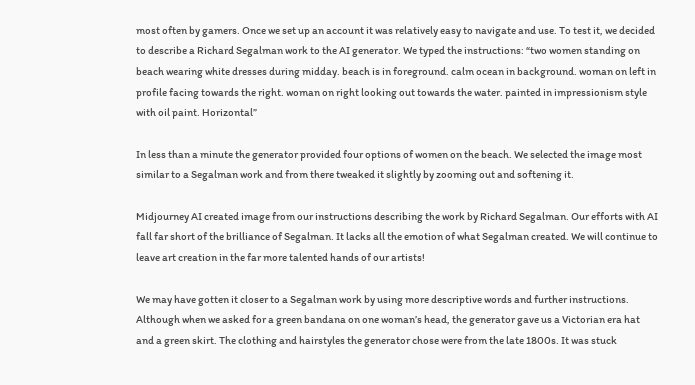most often by gamers. Once we set up an account it was relatively easy to navigate and use. To test it, we decided to describe a Richard Segalman work to the AI generator. We typed the instructions: “two women standing on beach wearing white dresses during midday. beach is in foreground. calm ocean in background. woman on left in profile facing towards the right. woman on right looking out towards the water. painted in impressionism style with oil paint. Horizontal”

In less than a minute the generator provided four options of women on the beach. We selected the image most similar to a Segalman work and from there tweaked it slightly by zooming out and softening it.

Midjourney AI created image from our instructions describing the work by Richard Segalman. Our efforts with AI fall far short of the brilliance of Segalman. It lacks all the emotion of what Segalman created. We will continue to leave art creation in the far more talented hands of our artists!

We may have gotten it closer to a Segalman work by using more descriptive words and further instructions. Although when we asked for a green bandana on one woman’s head, the generator gave us a Victorian era hat and a green skirt. The clothing and hairstyles the generator chose were from the late 1800s. It was stuck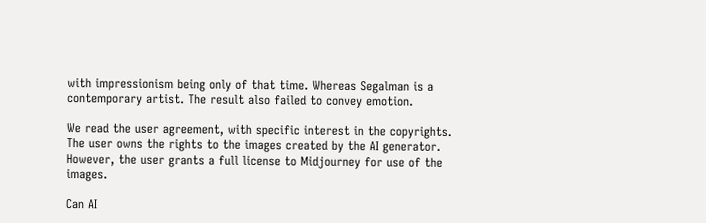with impressionism being only of that time. Whereas Segalman is a contemporary artist. The result also failed to convey emotion.

We read the user agreement, with specific interest in the copyrights. The user owns the rights to the images created by the AI generator. However, the user grants a full license to Midjourney for use of the images.

Can AI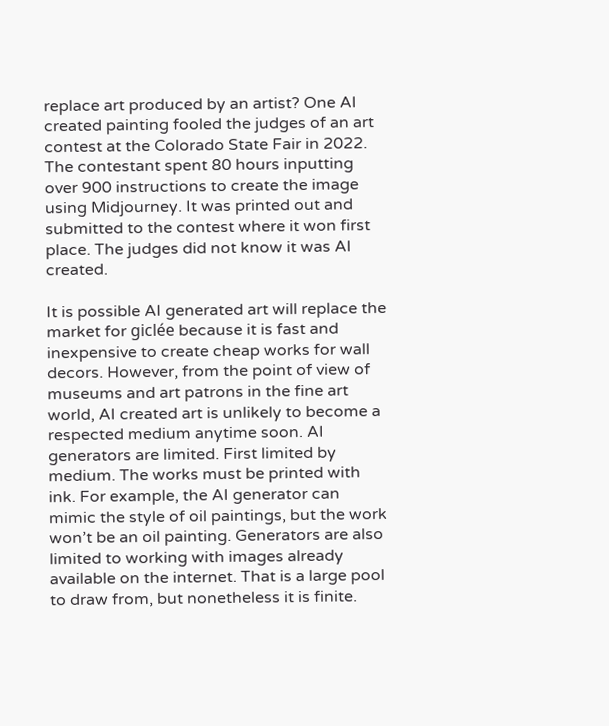replace art produced by an artist? One AI created painting fooled the judges of an art contest at the Colorado State Fair in 2022. The contestant spent 80 hours inputting over 900 instructions to create the image using Midjourney. It was printed out and submitted to the contest where it won first place. The judges did not know it was AI created.

It is possible AI generated art will replace the market for giclée because it is fast and inexpensive to create cheap works for wall decors. However, from the point of view of museums and art patrons in the fine art world, AI created art is unlikely to become a respected medium anytime soon. AI generators are limited. First limited by medium. The works must be printed with ink. For example, the AI generator can mimic the style of oil paintings, but the work won’t be an oil painting. Generators are also limited to working with images already available on the internet. That is a large pool to draw from, but nonetheless it is finite.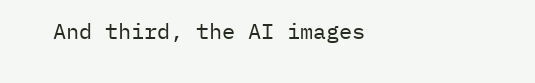And third, the AI images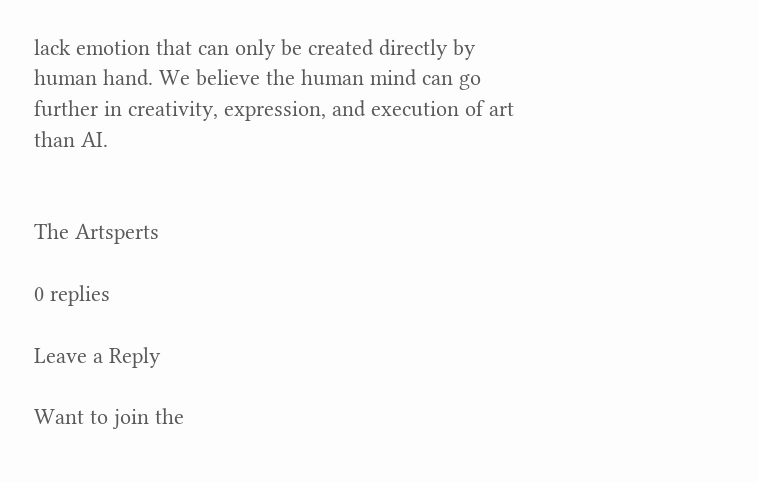lack emotion that can only be created directly by human hand. We believe the human mind can go further in creativity, expression, and execution of art than AI.


The Artsperts

0 replies

Leave a Reply

Want to join the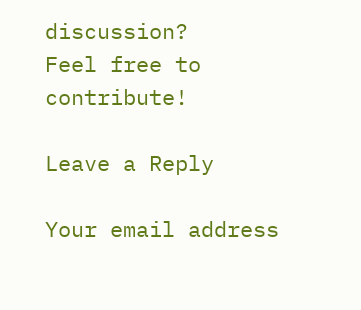discussion?
Feel free to contribute!

Leave a Reply

Your email address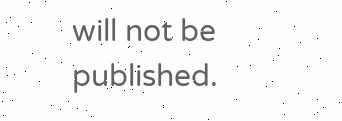will not be published.